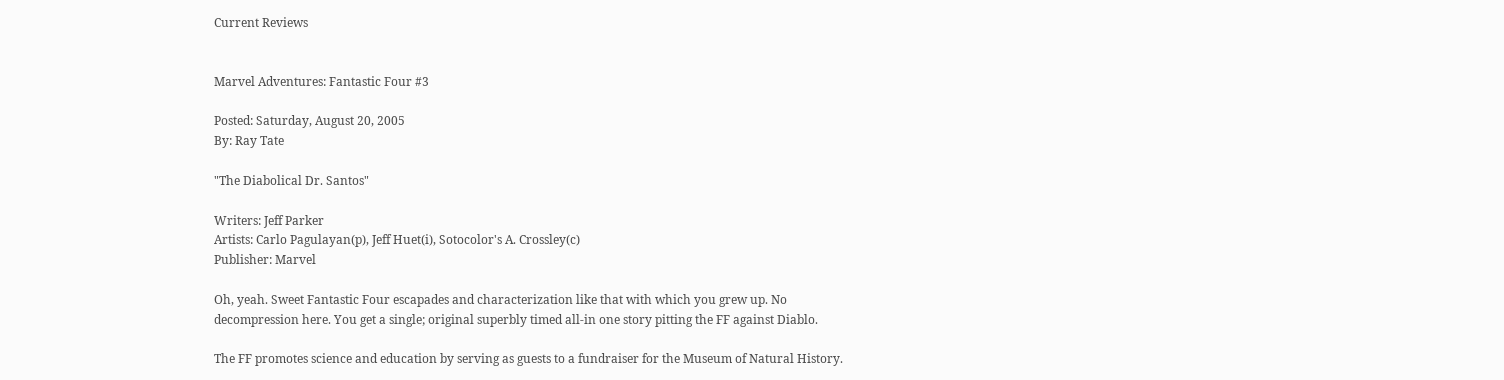Current Reviews


Marvel Adventures: Fantastic Four #3

Posted: Saturday, August 20, 2005
By: Ray Tate

"The Diabolical Dr. Santos"

Writers: Jeff Parker
Artists: Carlo Pagulayan(p), Jeff Huet(i), Sotocolor's A. Crossley(c)
Publisher: Marvel

Oh, yeah. Sweet Fantastic Four escapades and characterization like that with which you grew up. No decompression here. You get a single; original superbly timed all-in one story pitting the FF against Diablo.

The FF promotes science and education by serving as guests to a fundraiser for the Museum of Natural History.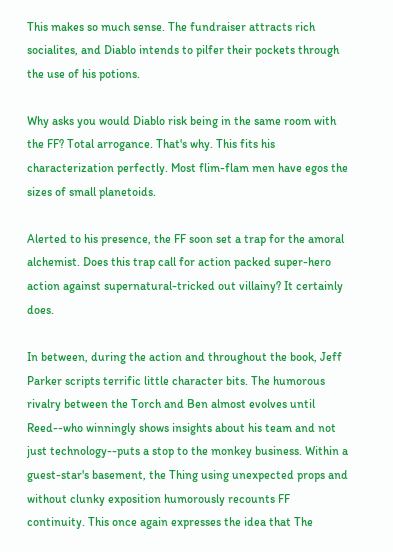This makes so much sense. The fundraiser attracts rich socialites, and Diablo intends to pilfer their pockets through the use of his potions.

Why asks you would Diablo risk being in the same room with the FF? Total arrogance. That's why. This fits his characterization perfectly. Most flim-flam men have egos the sizes of small planetoids.

Alerted to his presence, the FF soon set a trap for the amoral alchemist. Does this trap call for action packed super-hero action against supernatural-tricked out villainy? It certainly does.

In between, during the action and throughout the book, Jeff Parker scripts terrific little character bits. The humorous rivalry between the Torch and Ben almost evolves until Reed--who winningly shows insights about his team and not just technology--puts a stop to the monkey business. Within a guest-star's basement, the Thing using unexpected props and without clunky exposition humorously recounts FF continuity. This once again expresses the idea that The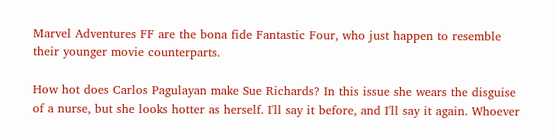Marvel Adventures FF are the bona fide Fantastic Four, who just happen to resemble their younger movie counterparts.

How hot does Carlos Pagulayan make Sue Richards? In this issue she wears the disguise of a nurse, but she looks hotter as herself. I'll say it before, and I'll say it again. Whoever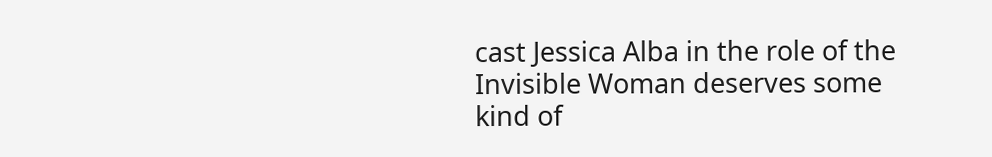cast Jessica Alba in the role of the Invisible Woman deserves some kind of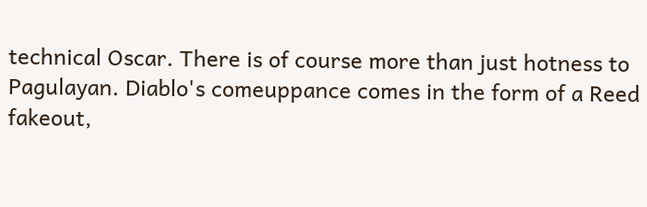technical Oscar. There is of course more than just hotness to Pagulayan. Diablo's comeuppance comes in the form of a Reed fakeout,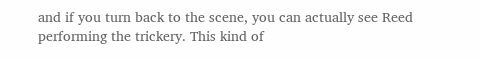and if you turn back to the scene, you can actually see Reed performing the trickery. This kind of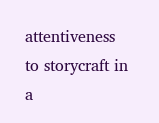attentiveness to storycraft in a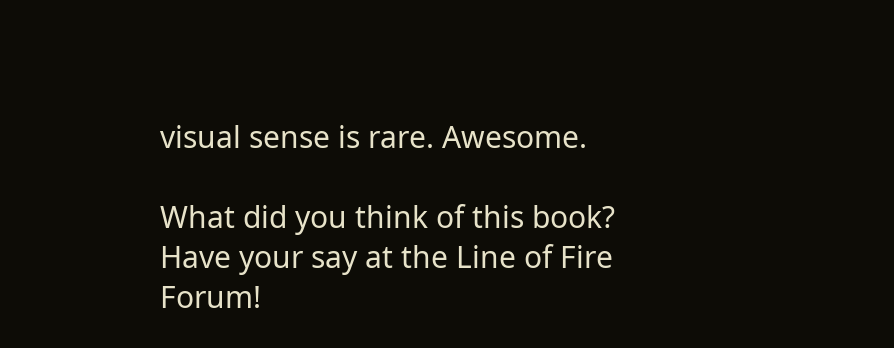visual sense is rare. Awesome.

What did you think of this book?
Have your say at the Line of Fire Forum!